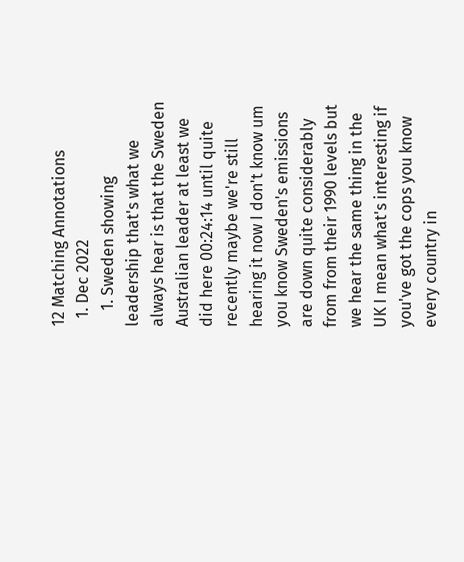12 Matching Annotations
  1. Dec 2022
    1. Sweden showing leadership that's what we always hear is that the Sweden Australian leader at least we did here 00:24:14 until quite recently maybe we're still hearing it now I don't know um you know Sweden's emissions are down quite considerably from from their 1990 levels but we hear the same thing in the UK I mean what's interesting if you've got the cops you know every country in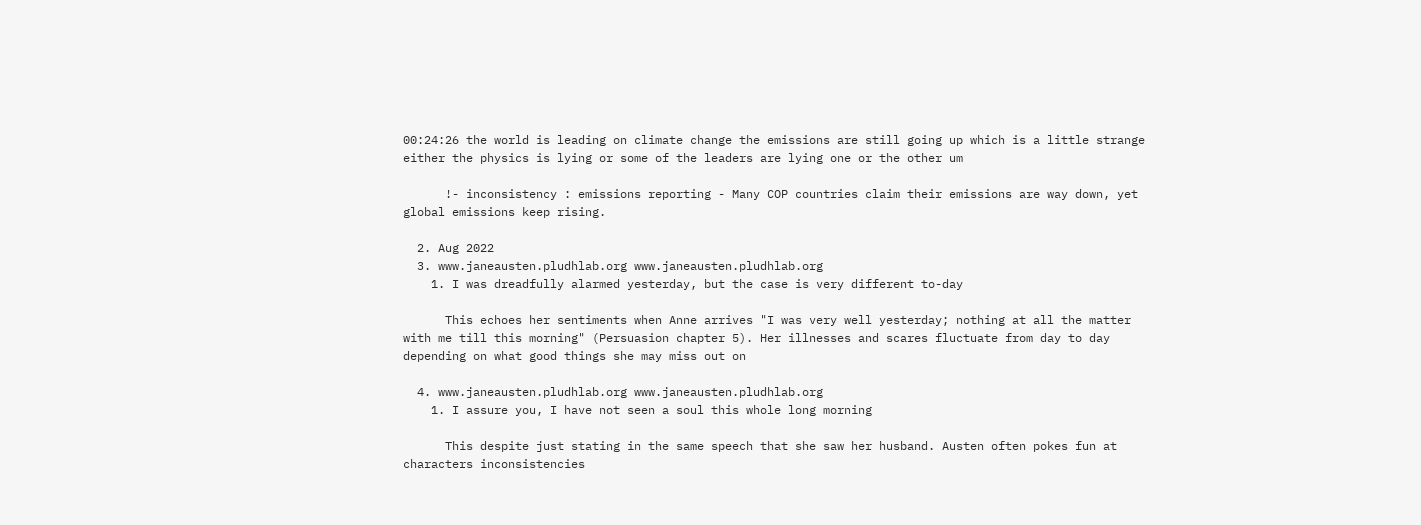00:24:26 the world is leading on climate change the emissions are still going up which is a little strange either the physics is lying or some of the leaders are lying one or the other um

      !- inconsistency : emissions reporting - Many COP countries claim their emissions are way down, yet global emissions keep rising.

  2. Aug 2022
  3. www.janeausten.pludhlab.org www.janeausten.pludhlab.org
    1. I was dreadfully alarmed yesterday, but the case is very different to-day

      This echoes her sentiments when Anne arrives "I was very well yesterday; nothing at all the matter with me till this morning" (Persuasion chapter 5). Her illnesses and scares fluctuate from day to day depending on what good things she may miss out on

  4. www.janeausten.pludhlab.org www.janeausten.pludhlab.org
    1. I assure you, I have not seen a soul this whole long morning

      This despite just stating in the same speech that she saw her husband. Austen often pokes fun at characters inconsistencies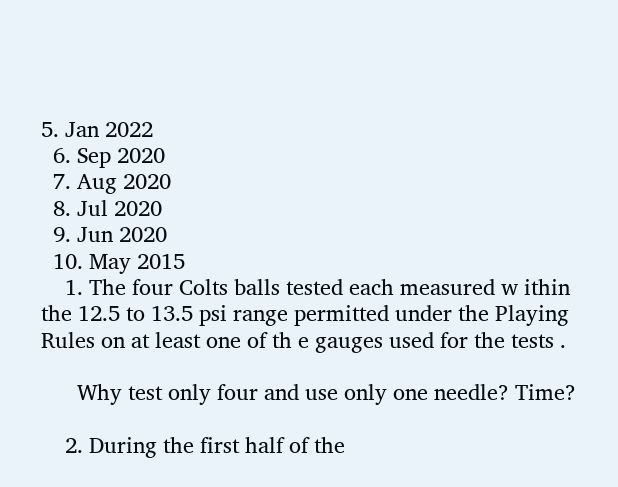5. Jan 2022
  6. Sep 2020
  7. Aug 2020
  8. Jul 2020
  9. Jun 2020
  10. May 2015
    1. The four Colts balls tested each measured w ithin the 12.5 to 13.5 psi range permitted under the Playing Rules on at least one of th e gauges used for the tests .

      Why test only four and use only one needle? Time?

    2. During the first half of the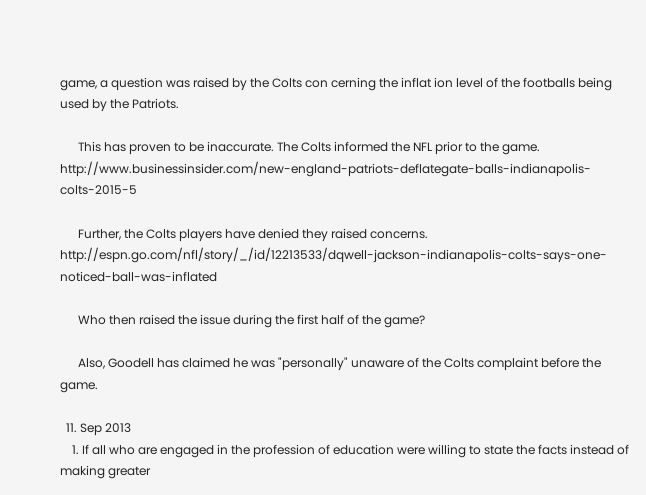game, a question was raised by the Colts con cerning the inflat ion level of the footballs being used by the Patriots.

      This has proven to be inaccurate. The Colts informed the NFL prior to the game. http://www.businessinsider.com/new-england-patriots-deflategate-balls-indianapolis-colts-2015-5

      Further, the Colts players have denied they raised concerns. http://espn.go.com/nfl/story/_/id/12213533/dqwell-jackson-indianapolis-colts-says-one-noticed-ball-was-inflated

      Who then raised the issue during the first half of the game?

      Also, Goodell has claimed he was "personally" unaware of the Colts complaint before the game.

  11. Sep 2013
    1. If all who are engaged in the profession of education were willing to state the facts instead of making greater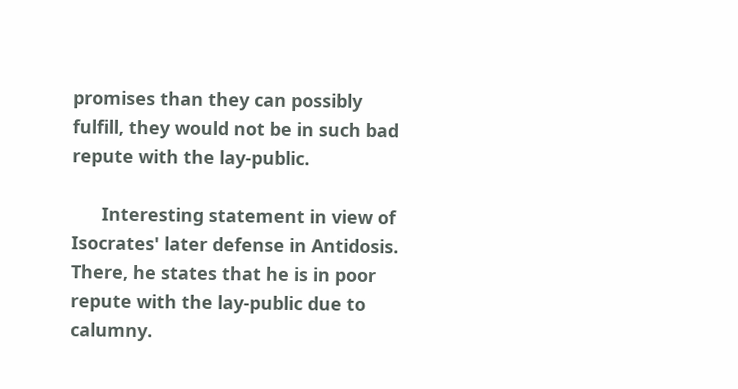promises than they can possibly fulfill, they would not be in such bad repute with the lay-public.

      Interesting statement in view of Isocrates' later defense in Antidosis. There, he states that he is in poor repute with the lay-public due to calumny.